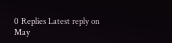0 Replies Latest reply on May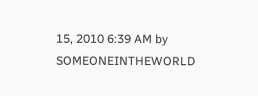15, 2010 6:39 AM by SOMEONEINTHEWORLD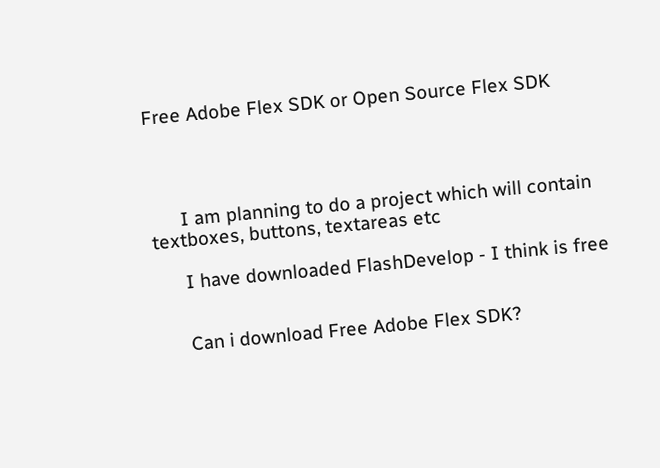Free Adobe Flex SDK or Open Source Flex SDK




      I am planning to do a project which will contain textboxes, buttons, textareas etc

      I have downloaded FlashDevelop - I think is free


      Can i download Free Adobe Flex SDK?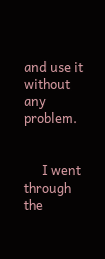and use it without any problem.


      I went through the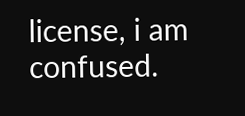license, i am confused.